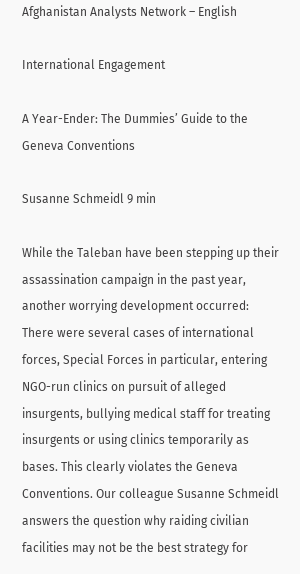Afghanistan Analysts Network – English

International Engagement

A Year-Ender: The Dummies’ Guide to the Geneva Conventions

Susanne Schmeidl 9 min

While the Taleban have been stepping up their assassination campaign in the past year, another worrying development occurred: There were several cases of international forces, Special Forces in particular, entering NGO-run clinics on pursuit of alleged insurgents, bullying medical staff for treating insurgents or using clinics temporarily as bases. This clearly violates the Geneva Conventions. Our colleague Susanne Schmeidl answers the question why raiding civilian facilities may not be the best strategy for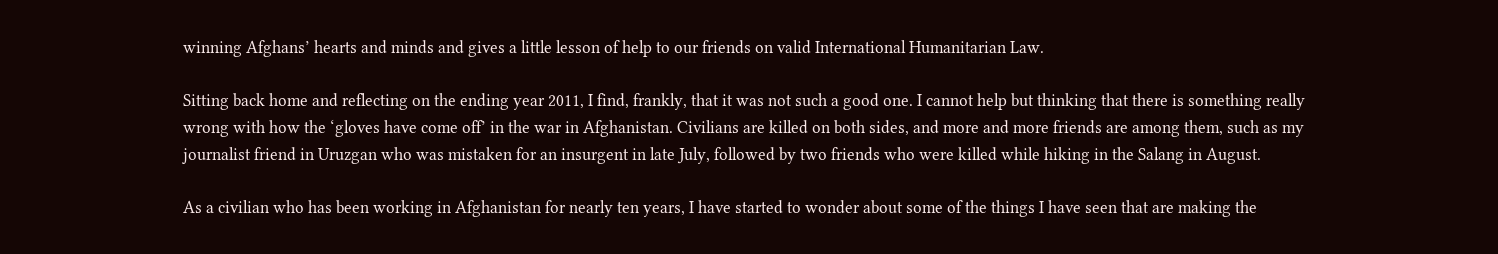winning Afghans’ hearts and minds and gives a little lesson of help to our friends on valid International Humanitarian Law.

Sitting back home and reflecting on the ending year 2011, I find, frankly, that it was not such a good one. I cannot help but thinking that there is something really wrong with how the ‘gloves have come off’ in the war in Afghanistan. Civilians are killed on both sides, and more and more friends are among them, such as my journalist friend in Uruzgan who was mistaken for an insurgent in late July, followed by two friends who were killed while hiking in the Salang in August.

As a civilian who has been working in Afghanistan for nearly ten years, I have started to wonder about some of the things I have seen that are making the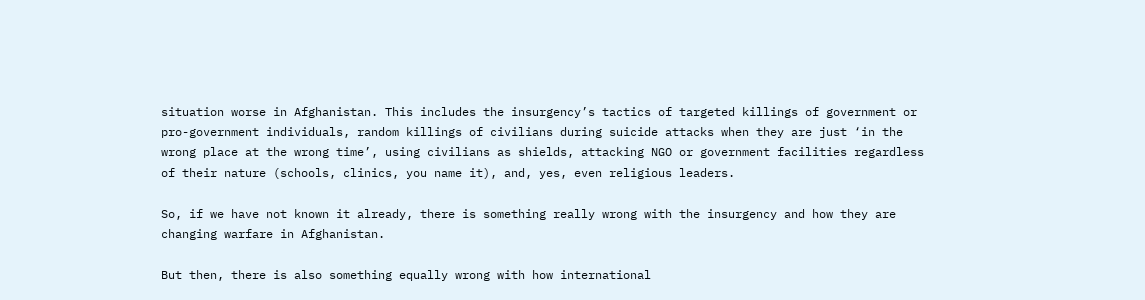situation worse in Afghanistan. This includes the insurgency’s tactics of targeted killings of government or pro-government individuals, random killings of civilians during suicide attacks when they are just ‘in the wrong place at the wrong time’, using civilians as shields, attacking NGO or government facilities regardless of their nature (schools, clinics, you name it), and, yes, even religious leaders.

So, if we have not known it already, there is something really wrong with the insurgency and how they are changing warfare in Afghanistan.

But then, there is also something equally wrong with how international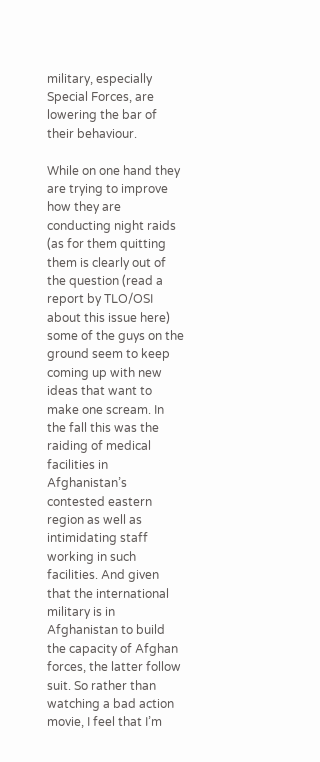military, especially Special Forces, are lowering the bar of their behaviour.

While on one hand they are trying to improve how they are conducting night raids (as for them quitting them is clearly out of the question (read a report by TLO/OSI about this issue here) some of the guys on the ground seem to keep coming up with new ideas that want to make one scream. In the fall this was the raiding of medical facilities in Afghanistan’s contested eastern region as well as intimidating staff working in such facilities. And given that the international military is in Afghanistan to build the capacity of Afghan forces, the latter follow suit. So rather than watching a bad action movie, I feel that I’m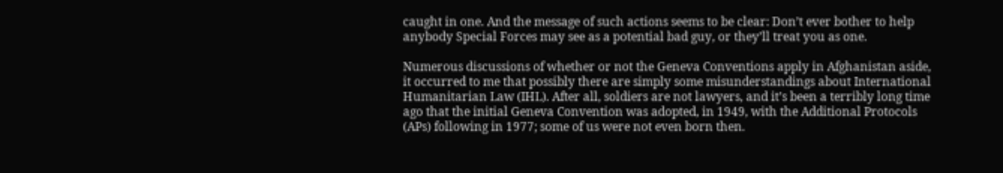caught in one. And the message of such actions seems to be clear: Don’t ever bother to help anybody Special Forces may see as a potential bad guy, or they’ll treat you as one.

Numerous discussions of whether or not the Geneva Conventions apply in Afghanistan aside, it occurred to me that possibly there are simply some misunderstandings about International Humanitarian Law (IHL). After all, soldiers are not lawyers, and it’s been a terribly long time ago that the initial Geneva Convention was adopted, in 1949, with the Additional Protocols (APs) following in 1977; some of us were not even born then.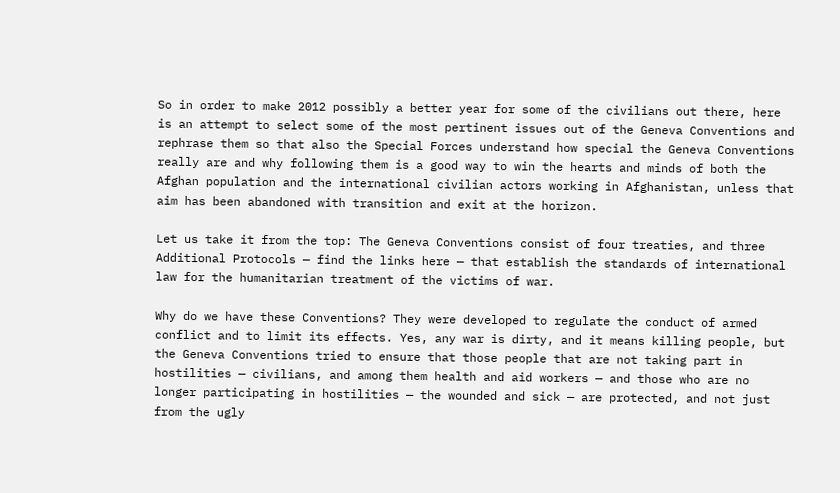So in order to make 2012 possibly a better year for some of the civilians out there, here is an attempt to select some of the most pertinent issues out of the Geneva Conventions and rephrase them so that also the Special Forces understand how special the Geneva Conventions really are and why following them is a good way to win the hearts and minds of both the Afghan population and the international civilian actors working in Afghanistan, unless that aim has been abandoned with transition and exit at the horizon.

Let us take it from the top: The Geneva Conventions consist of four treaties, and three Additional Protocols — find the links here — that establish the standards of international law for the humanitarian treatment of the victims of war.

Why do we have these Conventions? They were developed to regulate the conduct of armed conflict and to limit its effects. Yes, any war is dirty, and it means killing people, but the Geneva Conventions tried to ensure that those people that are not taking part in hostilities — civilians, and among them health and aid workers — and those who are no longer participating in hostilities — the wounded and sick — are protected, and not just from the ugly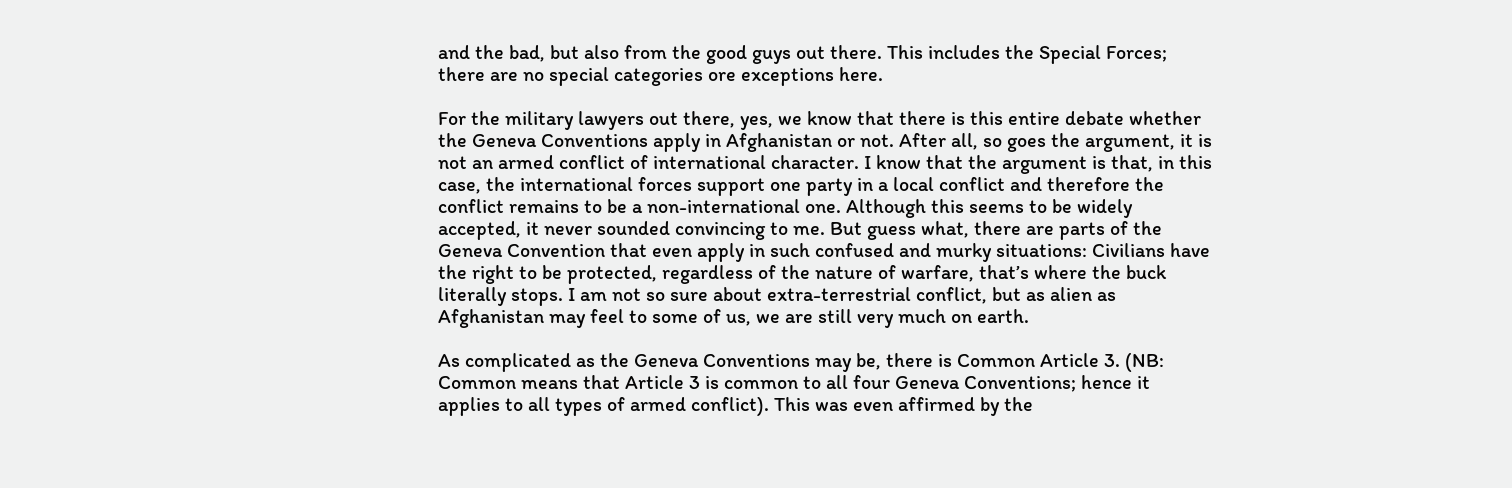and the bad, but also from the good guys out there. This includes the Special Forces; there are no special categories ore exceptions here.

For the military lawyers out there, yes, we know that there is this entire debate whether the Geneva Conventions apply in Afghanistan or not. After all, so goes the argument, it is not an armed conflict of international character. I know that the argument is that, in this case, the international forces support one party in a local conflict and therefore the conflict remains to be a non-international one. Although this seems to be widely accepted, it never sounded convincing to me. But guess what, there are parts of the Geneva Convention that even apply in such confused and murky situations: Civilians have the right to be protected, regardless of the nature of warfare, that’s where the buck literally stops. I am not so sure about extra-terrestrial conflict, but as alien as Afghanistan may feel to some of us, we are still very much on earth.

As complicated as the Geneva Conventions may be, there is Common Article 3. (NB: Common means that Article 3 is common to all four Geneva Conventions; hence it applies to all types of armed conflict). This was even affirmed by the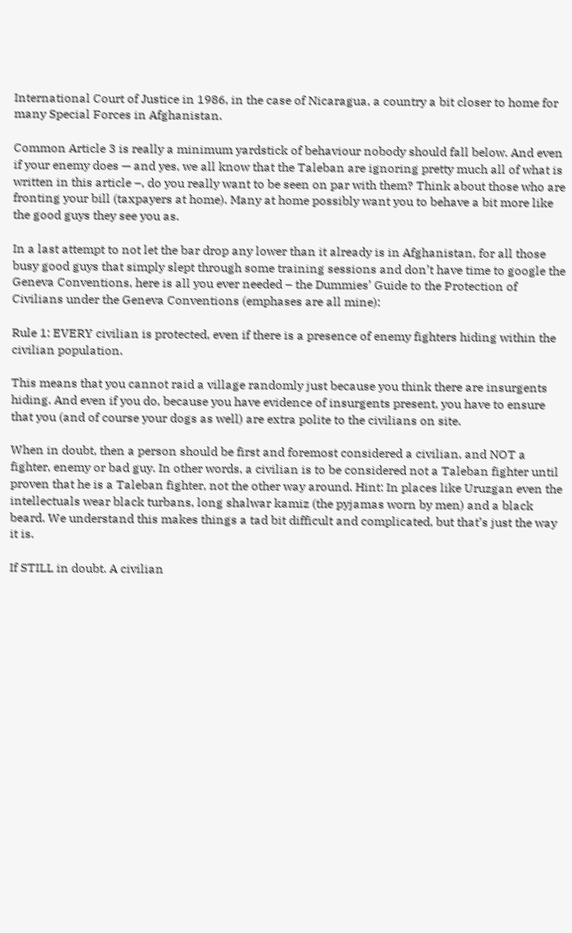International Court of Justice in 1986, in the case of Nicaragua, a country a bit closer to home for many Special Forces in Afghanistan.

Common Article 3 is really a minimum yardstick of behaviour nobody should fall below. And even if your enemy does — and yes, we all know that the Taleban are ignoring pretty much all of what is written in this article –, do you really want to be seen on par with them? Think about those who are fronting your bill (taxpayers at home). Many at home possibly want you to behave a bit more like the good guys they see you as.

In a last attempt to not let the bar drop any lower than it already is in Afghanistan, for all those busy good guys that simply slept through some training sessions and don’t have time to google the Geneva Conventions, here is all you ever needed – the Dummies’ Guide to the Protection of Civilians under the Geneva Conventions (emphases are all mine):

Rule 1: EVERY civilian is protected, even if there is a presence of enemy fighters hiding within the civilian population.

This means that you cannot raid a village randomly just because you think there are insurgents hiding. And even if you do, because you have evidence of insurgents present, you have to ensure that you (and of course your dogs as well) are extra polite to the civilians on site.

When in doubt, then a person should be first and foremost considered a civilian, and NOT a fighter, enemy or bad guy. In other words, a civilian is to be considered not a Taleban fighter until proven that he is a Taleban fighter, not the other way around. Hint: In places like Uruzgan even the intellectuals wear black turbans, long shalwar kamiz (the pyjamas worn by men) and a black beard. We understand this makes things a tad bit difficult and complicated, but that’s just the way it is.

If STILL in doubt. A civilian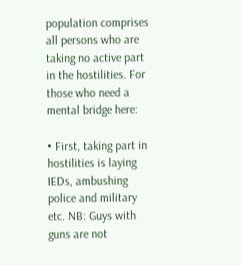population comprises all persons who are taking no active part in the hostilities. For those who need a mental bridge here:

• First, taking part in hostilities is laying IEDs, ambushing police and military etc. NB: Guys with guns are not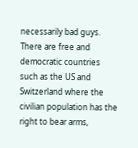necessarily bad guys. There are free and democratic countries such as the US and Switzerland where the civilian population has the right to bear arms,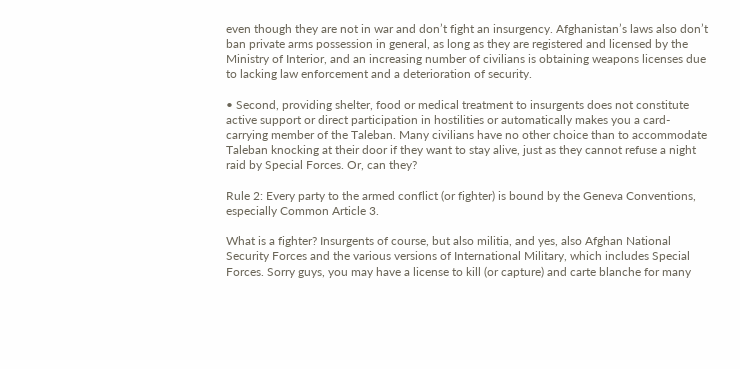even though they are not in war and don’t fight an insurgency. Afghanistan’s laws also don’t ban private arms possession in general, as long as they are registered and licensed by the Ministry of Interior, and an increasing number of civilians is obtaining weapons licenses due to lacking law enforcement and a deterioration of security.

• Second, providing shelter, food or medical treatment to insurgents does not constitute active support or direct participation in hostilities or automatically makes you a card-carrying member of the Taleban. Many civilians have no other choice than to accommodate Taleban knocking at their door if they want to stay alive, just as they cannot refuse a night raid by Special Forces. Or, can they?

Rule 2: Every party to the armed conflict (or fighter) is bound by the Geneva Conventions, especially Common Article 3.

What is a fighter? Insurgents of course, but also militia, and yes, also Afghan National Security Forces and the various versions of International Military, which includes Special Forces. Sorry guys, you may have a license to kill (or capture) and carte blanche for many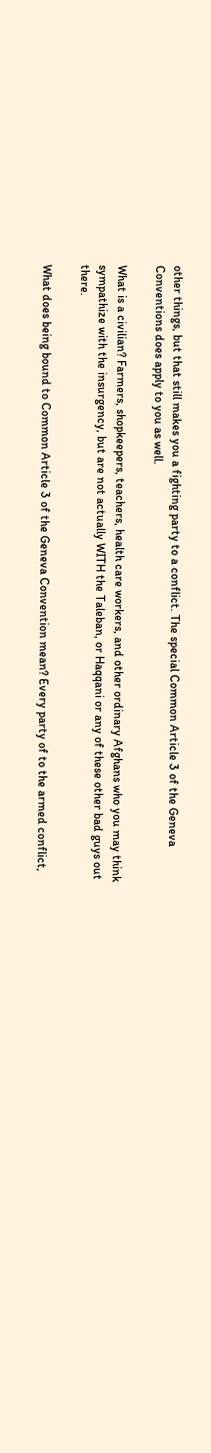other things, but that still makes you a fighting party to a conflict. The special Common Article 3 of the Geneva Conventions does apply to you as well.

What is a civilian? Farmers, shopkeepers, teachers, health care workers, and other ordinary Afghans who you may think sympathize with the insurgency, but are not actually WITH the Taleban, or Haqqani or any of these other bad guys out there.

What does being bound to Common Article 3 of the Geneva Convention mean? Every party of to the armed conflict,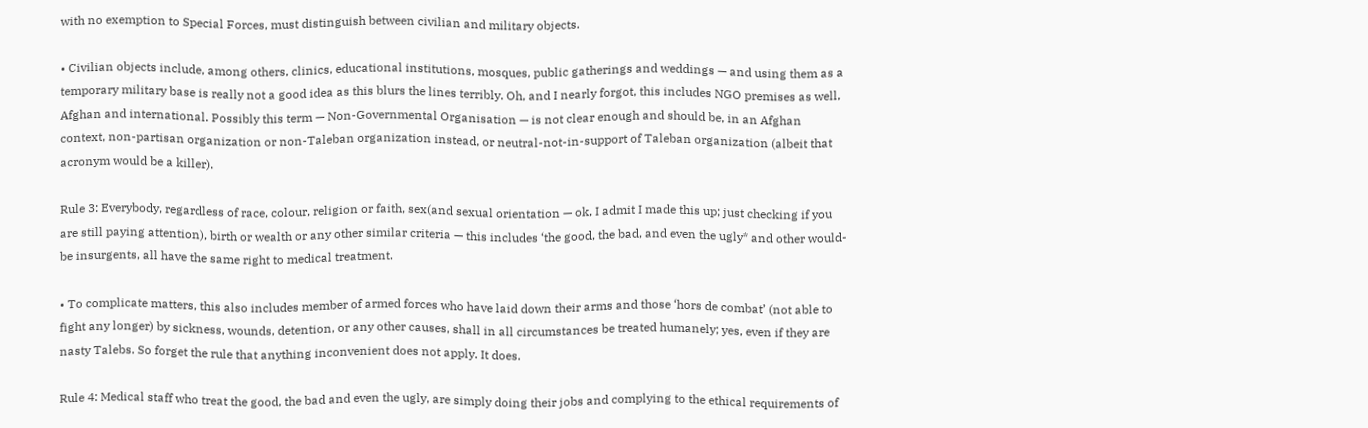with no exemption to Special Forces, must distinguish between civilian and military objects.

• Civilian objects include, among others, clinics, educational institutions, mosques, public gatherings and weddings — and using them as a temporary military base is really not a good idea as this blurs the lines terribly. Oh, and I nearly forgot, this includes NGO premises as well, Afghan and international. Possibly this term — Non-Governmental Organisation — is not clear enough and should be, in an Afghan context, non-partisan organization or non-Taleban organization instead, or neutral-not-in-support of Taleban organization (albeit that acronym would be a killer).

Rule 3: Everybody, regardless of race, colour, religion or faith, sex(and sexual orientation — ok, I admit I made this up; just checking if you are still paying attention), birth or wealth or any other similar criteria — this includes ‘the good, the bad, and even the ugly* and other would-be insurgents, all have the same right to medical treatment.

• To complicate matters, this also includes member of armed forces who have laid down their arms and those ‘hors de combat’ (not able to fight any longer) by sickness, wounds, detention, or any other causes, shall in all circumstances be treated humanely; yes, even if they are nasty Talebs. So forget the rule that anything inconvenient does not apply. It does.

Rule 4: Medical staff who treat the good, the bad and even the ugly, are simply doing their jobs and complying to the ethical requirements of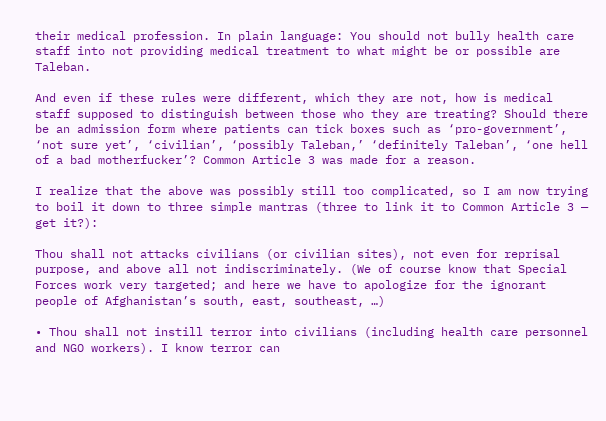their medical profession. In plain language: You should not bully health care staff into not providing medical treatment to what might be or possible are Taleban.

And even if these rules were different, which they are not, how is medical staff supposed to distinguish between those who they are treating? Should there be an admission form where patients can tick boxes such as ‘pro-government’, ‘not sure yet’, ‘civilian’, ‘possibly Taleban,’ ‘definitely Taleban’, ‘one hell of a bad motherfucker’? Common Article 3 was made for a reason.

I realize that the above was possibly still too complicated, so I am now trying to boil it down to three simple mantras (three to link it to Common Article 3 — get it?):

Thou shall not attacks civilians (or civilian sites), not even for reprisal purpose, and above all not indiscriminately. (We of course know that Special Forces work very targeted; and here we have to apologize for the ignorant people of Afghanistan’s south, east, southeast, …)

• Thou shall not instill terror into civilians (including health care personnel and NGO workers). I know terror can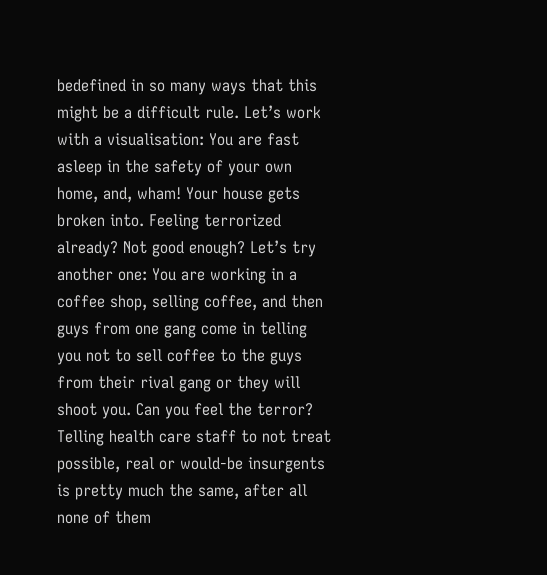bedefined in so many ways that this might be a difficult rule. Let’s work with a visualisation: You are fast asleep in the safety of your own home, and, wham! Your house gets broken into. Feeling terrorized already? Not good enough? Let’s try another one: You are working in a coffee shop, selling coffee, and then guys from one gang come in telling you not to sell coffee to the guys from their rival gang or they will shoot you. Can you feel the terror? Telling health care staff to not treat possible, real or would-be insurgents is pretty much the same, after all none of them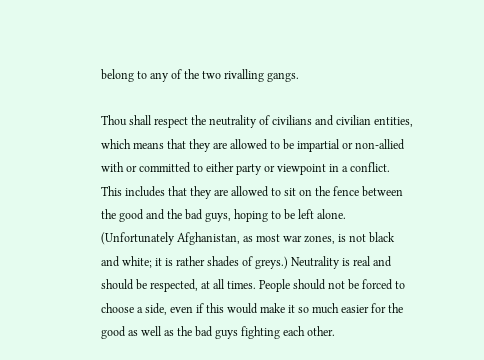belong to any of the two rivalling gangs.

Thou shall respect the neutrality of civilians and civilian entities, which means that they are allowed to be impartial or non-allied with or committed to either party or viewpoint in a conflict. This includes that they are allowed to sit on the fence between the good and the bad guys, hoping to be left alone. (Unfortunately Afghanistan, as most war zones, is not black and white; it is rather shades of greys.) Neutrality is real and should be respected, at all times. People should not be forced to choose a side, even if this would make it so much easier for the good as well as the bad guys fighting each other.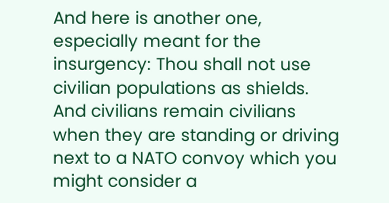And here is another one, especially meant for the insurgency: Thou shall not use civilian populations as shields. And civilians remain civilians when they are standing or driving next to a NATO convoy which you might consider a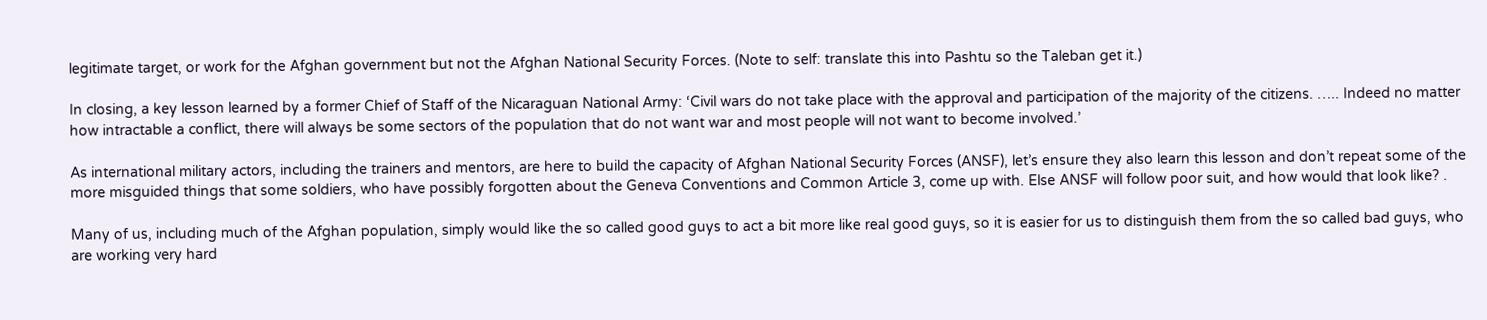legitimate target, or work for the Afghan government but not the Afghan National Security Forces. (Note to self: translate this into Pashtu so the Taleban get it.)

In closing, a key lesson learned by a former Chief of Staff of the Nicaraguan National Army: ‘Civil wars do not take place with the approval and participation of the majority of the citizens. ….. Indeed no matter how intractable a conflict, there will always be some sectors of the population that do not want war and most people will not want to become involved.’

As international military actors, including the trainers and mentors, are here to build the capacity of Afghan National Security Forces (ANSF), let’s ensure they also learn this lesson and don’t repeat some of the more misguided things that some soldiers, who have possibly forgotten about the Geneva Conventions and Common Article 3, come up with. Else ANSF will follow poor suit, and how would that look like? .

Many of us, including much of the Afghan population, simply would like the so called good guys to act a bit more like real good guys, so it is easier for us to distinguish them from the so called bad guys, who are working very hard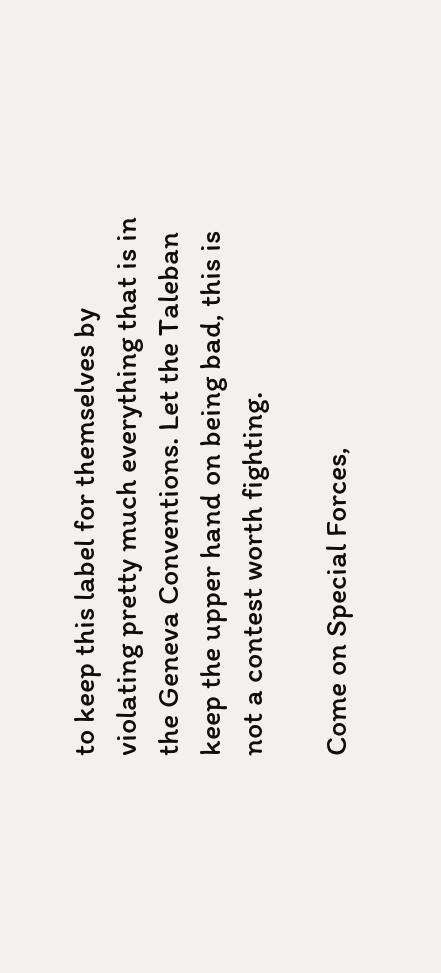to keep this label for themselves by violating pretty much everything that is in the Geneva Conventions. Let the Taleban keep the upper hand on being bad, this is not a contest worth fighting.

Come on Special Forces,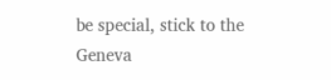be special, stick to the Geneva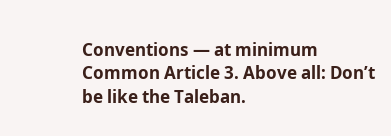Conventions — at minimum Common Article 3. Above all: Don’t be like the Taleban.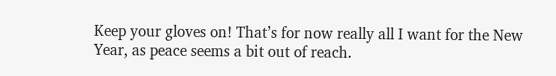Keep your gloves on! That’s for now really all I want for the New Year, as peace seems a bit out of reach.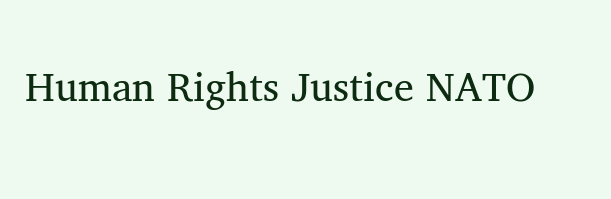Human Rights Justice NATO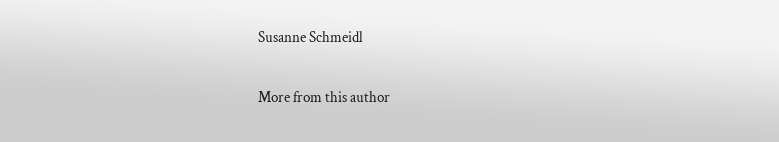Susanne Schmeidl

More from this author